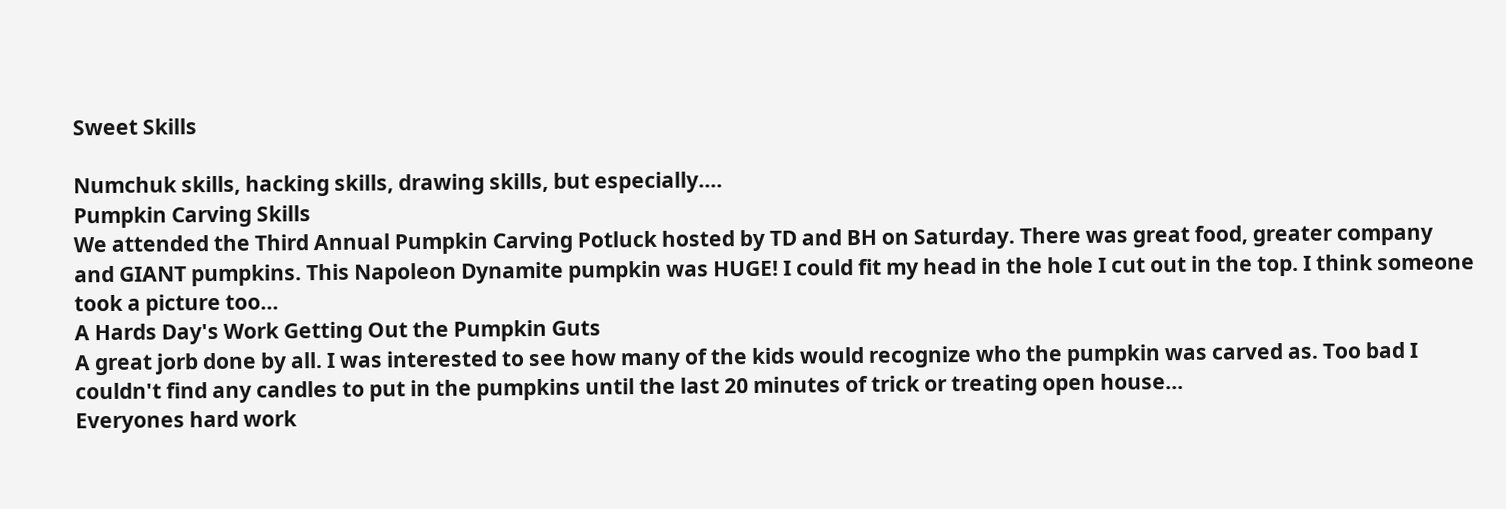Sweet Skills

Numchuk skills, hacking skills, drawing skills, but especially....
Pumpkin Carving Skills
We attended the Third Annual Pumpkin Carving Potluck hosted by TD and BH on Saturday. There was great food, greater company and GIANT pumpkins. This Napoleon Dynamite pumpkin was HUGE! I could fit my head in the hole I cut out in the top. I think someone took a picture too...
A Hards Day's Work Getting Out the Pumpkin Guts
A great jorb done by all. I was interested to see how many of the kids would recognize who the pumpkin was carved as. Too bad I couldn't find any candles to put in the pumpkins until the last 20 minutes of trick or treating open house...
Everyones hard work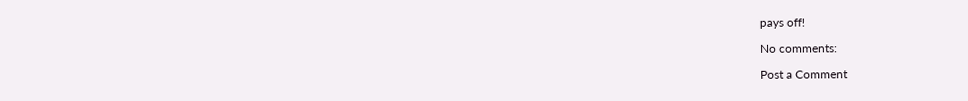pays off!

No comments:

Post a Comment